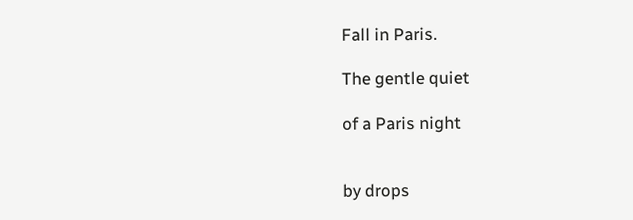Fall in Paris.

The gentle quiet

of a Paris night


by drops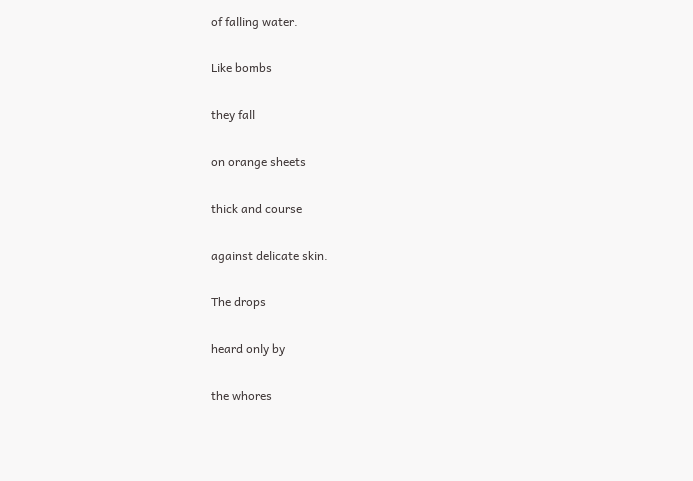of falling water.

Like bombs

they fall

on orange sheets

thick and course

against delicate skin.

The drops

heard only by

the whores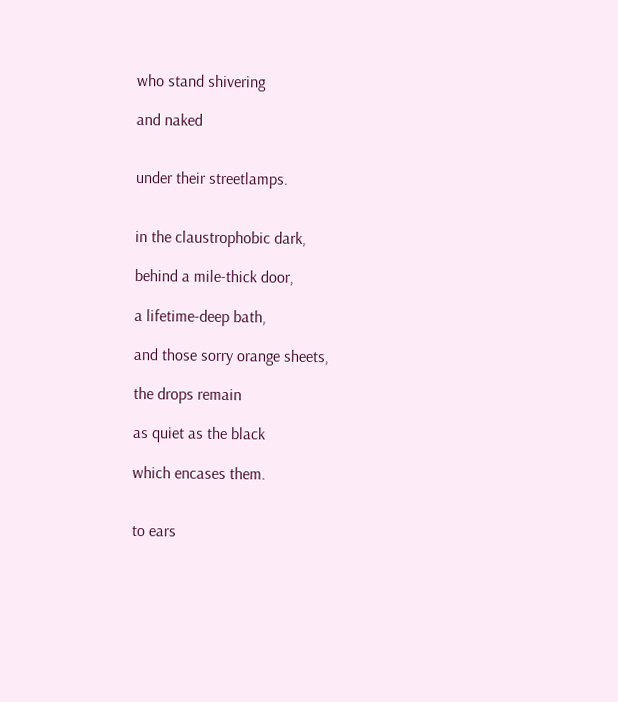who stand shivering

and naked


under their streetlamps.


in the claustrophobic dark,

behind a mile-thick door,

a lifetime-deep bath,

and those sorry orange sheets,

the drops remain

as quiet as the black

which encases them.


to ears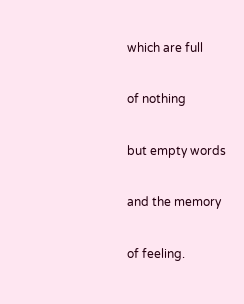which are full

of nothing

but empty words

and the memory

of feeling.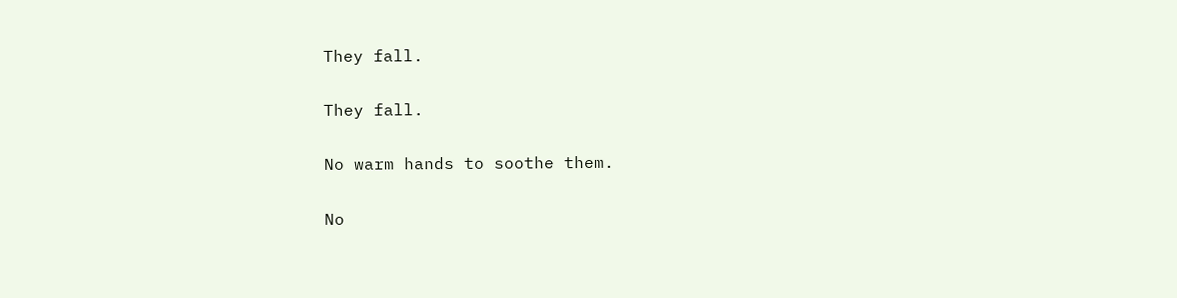They fall.

They fall.

No warm hands to soothe them.

No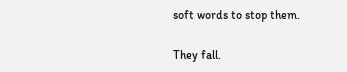soft words to stop them.

They fall.